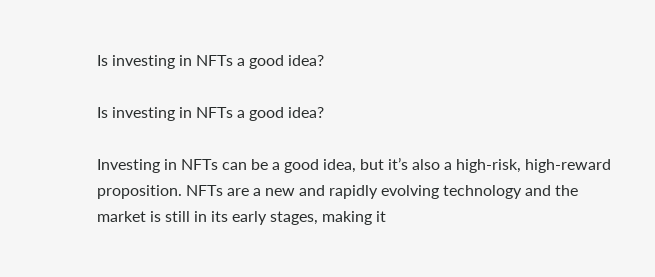Is investing in NFTs a good idea?

Is investing in NFTs a good idea?

Investing in NFTs can be a good idea, but it’s also a high-risk, high-reward proposition. NFTs are a new and rapidly evolving technology and the market is still in its early stages, making it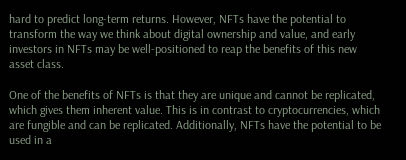hard to predict long-term returns. However, NFTs have the potential to transform the way we think about digital ownership and value, and early investors in NFTs may be well-positioned to reap the benefits of this new asset class.

One of the benefits of NFTs is that they are unique and cannot be replicated, which gives them inherent value. This is in contrast to cryptocurrencies, which are fungible and can be replicated. Additionally, NFTs have the potential to be used in a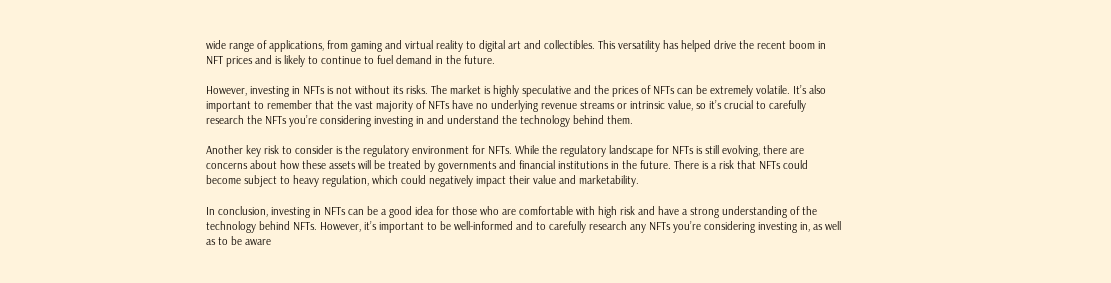wide range of applications, from gaming and virtual reality to digital art and collectibles. This versatility has helped drive the recent boom in NFT prices and is likely to continue to fuel demand in the future.

However, investing in NFTs is not without its risks. The market is highly speculative and the prices of NFTs can be extremely volatile. It’s also important to remember that the vast majority of NFTs have no underlying revenue streams or intrinsic value, so it’s crucial to carefully research the NFTs you’re considering investing in and understand the technology behind them.

Another key risk to consider is the regulatory environment for NFTs. While the regulatory landscape for NFTs is still evolving, there are concerns about how these assets will be treated by governments and financial institutions in the future. There is a risk that NFTs could become subject to heavy regulation, which could negatively impact their value and marketability.

In conclusion, investing in NFTs can be a good idea for those who are comfortable with high risk and have a strong understanding of the technology behind NFTs. However, it’s important to be well-informed and to carefully research any NFTs you’re considering investing in, as well as to be aware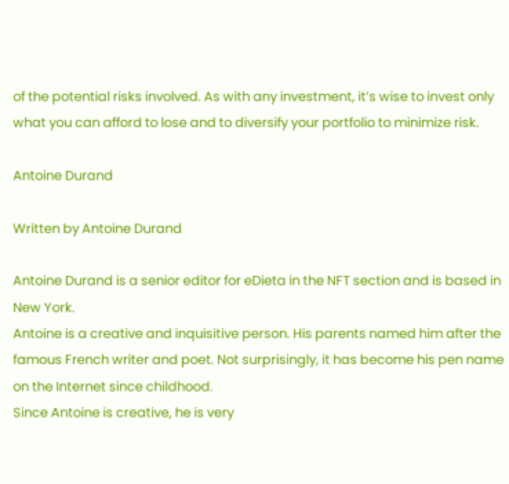of the potential risks involved. As with any investment, it’s wise to invest only what you can afford to lose and to diversify your portfolio to minimize risk.

Antoine Durand

Written by Antoine Durand

Antoine Durand is a senior editor for eDieta in the NFT section and is based in New York.
Antoine is a creative and inquisitive person. His parents named him after the famous French writer and poet. Not surprisingly, it has become his pen name on the Internet since childhood.
Since Antoine is creative, he is very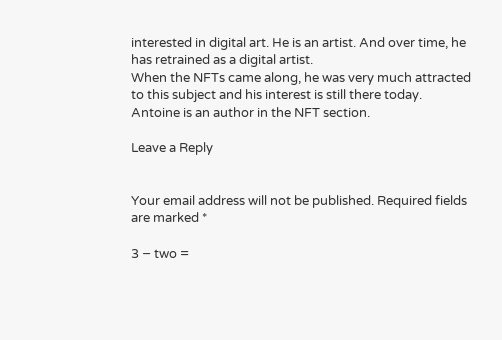interested in digital art. He is an artist. And over time, he has retrained as a digital artist.
When the NFTs came along, he was very much attracted to this subject and his interest is still there today.
Antoine is an author in the NFT section.

Leave a Reply


Your email address will not be published. Required fields are marked *

3 − two =